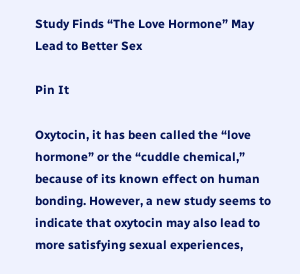Study Finds “The Love Hormone” May Lead to Better Sex

Pin It

Oxytocin, it has been called the “love hormone” or the “cuddle chemical,” because of its known effect on human bonding. However, a new study seems to indicate that oxytocin may also lead to more satisfying sexual experiences,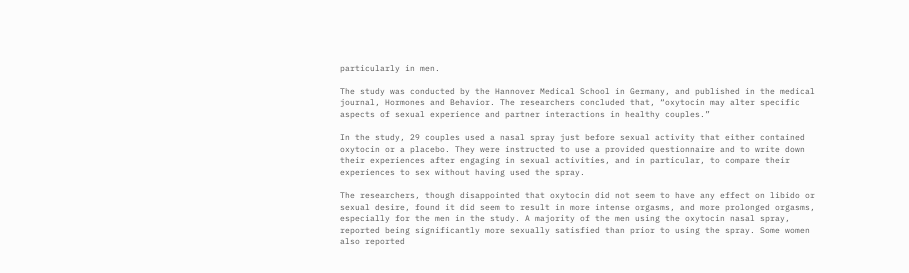particularly in men.

The study was conducted by the Hannover Medical School in Germany, and published in the medical journal, Hormones and Behavior. The researchers concluded that, “oxytocin may alter specific aspects of sexual experience and partner interactions in healthy couples.”

In the study, 29 couples used a nasal spray just before sexual activity that either contained oxytocin or a placebo. They were instructed to use a provided questionnaire and to write down their experiences after engaging in sexual activities, and in particular, to compare their experiences to sex without having used the spray.

The researchers, though disappointed that oxytocin did not seem to have any effect on libido or sexual desire, found it did seem to result in more intense orgasms, and more prolonged orgasms, especially for the men in the study. A majority of the men using the oxytocin nasal spray, reported being significantly more sexually satisfied than prior to using the spray. Some women also reported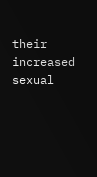their increased sexual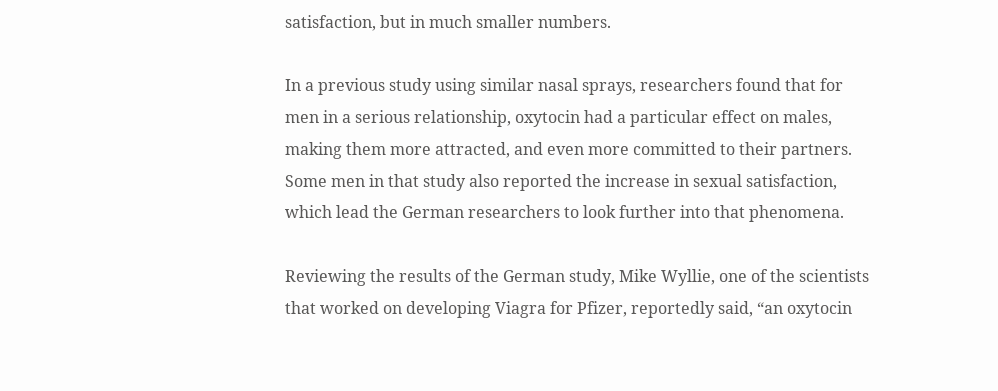satisfaction, but in much smaller numbers.

In a previous study using similar nasal sprays, researchers found that for men in a serious relationship, oxytocin had a particular effect on males, making them more attracted, and even more committed to their partners. Some men in that study also reported the increase in sexual satisfaction, which lead the German researchers to look further into that phenomena.

Reviewing the results of the German study, Mike Wyllie, one of the scientists that worked on developing Viagra for Pfizer, reportedly said, “an oxytocin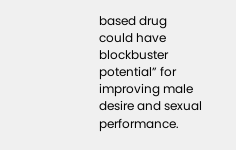based drug could have blockbuster potential” for improving male desire and sexual performance.